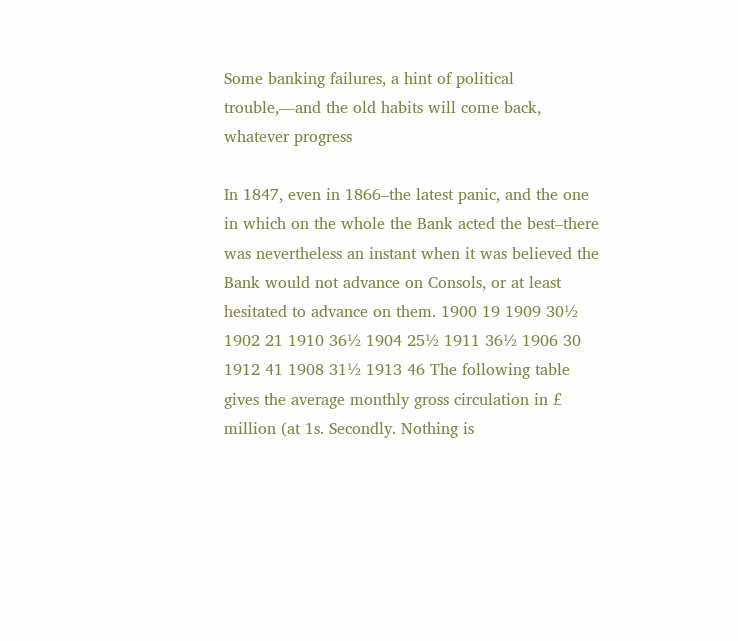Some banking failures, a hint of political trouble,—and the old habits will come back, whatever progress

In 1847, even in 1866–the latest panic, and the one in which on the whole the Bank acted the best–there was nevertheless an instant when it was believed the Bank would not advance on Consols, or at least hesitated to advance on them. 1900 19 1909 30½ 1902 21 1910 36½ 1904 25½ 1911 36½ 1906 30 1912 41 1908 31½ 1913 46 The following table gives the average monthly gross circulation in £ million (at 1s. Secondly. Nothing is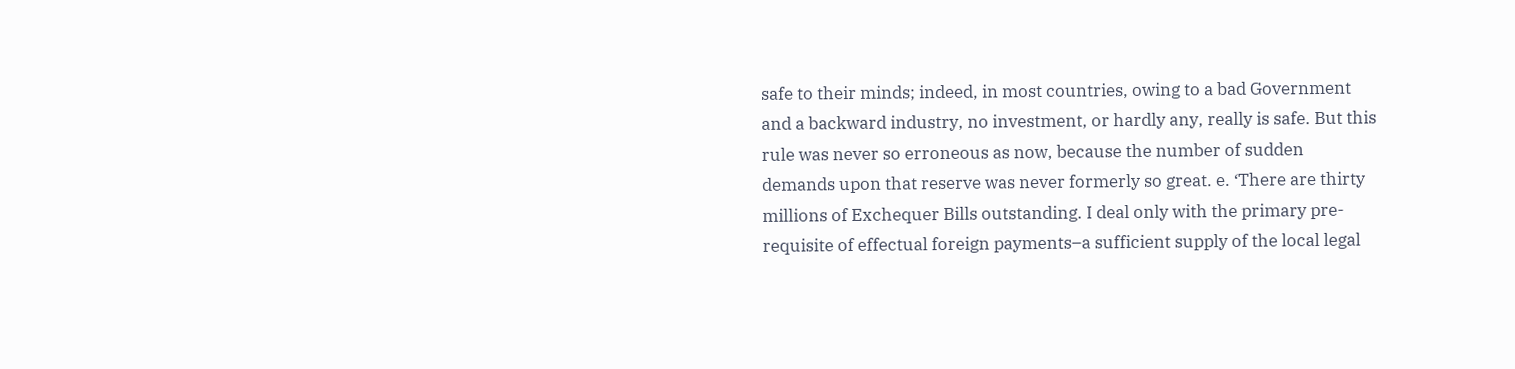safe to their minds; indeed, in most countries, owing to a bad Government and a backward industry, no investment, or hardly any, really is safe. But this rule was never so erroneous as now, because the number of sudden demands upon that reserve was never formerly so great. e. ‘There are thirty millions of Exchequer Bills outstanding. I deal only with the primary pre-requisite of effectual foreign payments–a sufficient supply of the local legal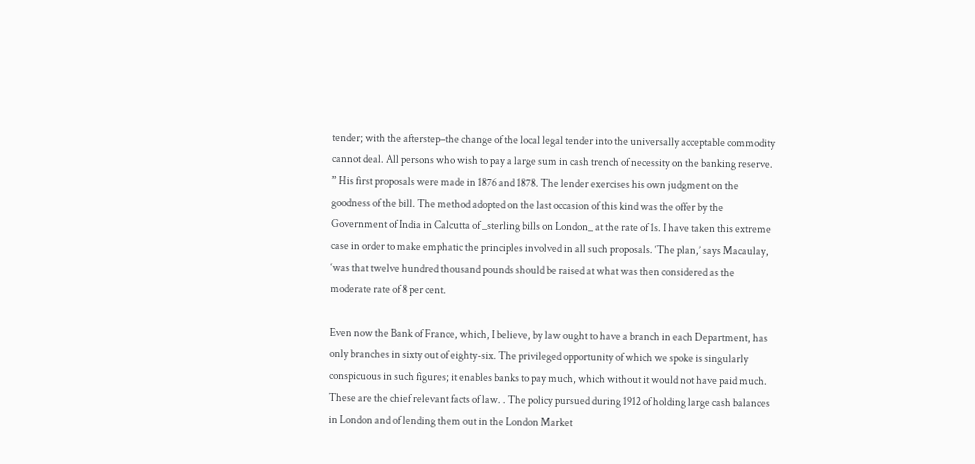tender; with the afterstep–the change of the local legal tender into the universally acceptable commodity cannot deal. All persons who wish to pay a large sum in cash trench of necessity on the banking reserve. ” His first proposals were made in 1876 and 1878. The lender exercises his own judgment on the goodness of the bill. The method adopted on the last occasion of this kind was the offer by the Government of India in Calcutta of _sterling bills on London_ at the rate of 1s. I have taken this extreme case in order to make emphatic the principles involved in all such proposals. ‘The plan,’ says Macaulay, ‘was that twelve hundred thousand pounds should be raised at what was then considered as the moderate rate of 8 per cent.

Even now the Bank of France, which, I believe, by law ought to have a branch in each Department, has only branches in sixty out of eighty-six. The privileged opportunity of which we spoke is singularly conspicuous in such figures; it enables banks to pay much, which without it would not have paid much. These are the chief relevant facts of law. . The policy pursued during 1912 of holding large cash balances in London and of lending them out in the London Market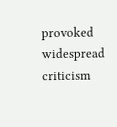provoked widespread criticism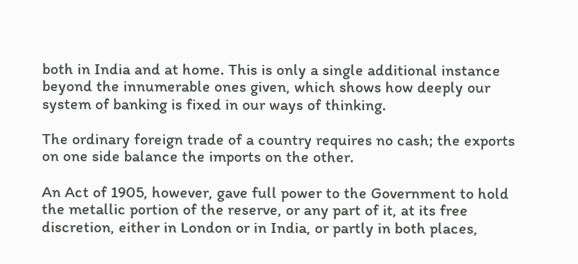both in India and at home. This is only a single additional instance beyond the innumerable ones given, which shows how deeply our system of banking is fixed in our ways of thinking.

The ordinary foreign trade of a country requires no cash; the exports on one side balance the imports on the other.

An Act of 1905, however, gave full power to the Government to hold the metallic portion of the reserve, or any part of it, at its free discretion, either in London or in India, or partly in both places,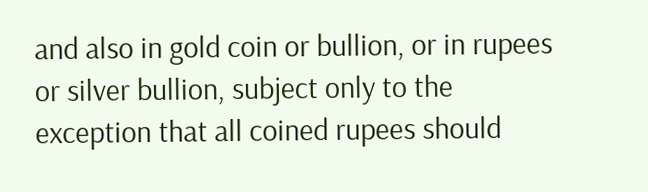and also in gold coin or bullion, or in rupees or silver bullion, subject only to the exception that all coined rupees should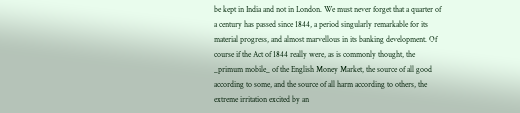be kept in India and not in London. We must never forget that a quarter of a century has passed since 1844, a period singularly remarkable for its material progress, and almost marvellous in its banking development. Of course if the Act of 1844 really were, as is commonly thought, the _primum mobile_ of the English Money Market, the source of all good according to some, and the source of all harm according to others, the extreme irritation excited by an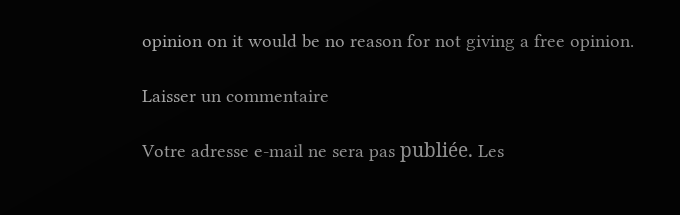opinion on it would be no reason for not giving a free opinion.

Laisser un commentaire

Votre adresse e-mail ne sera pas publiée. Les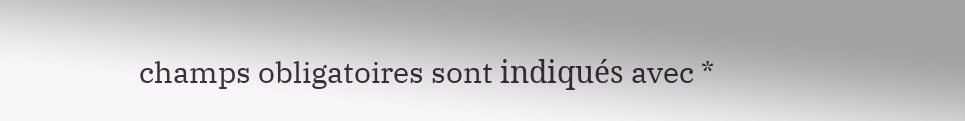champs obligatoires sont indiqués avec *